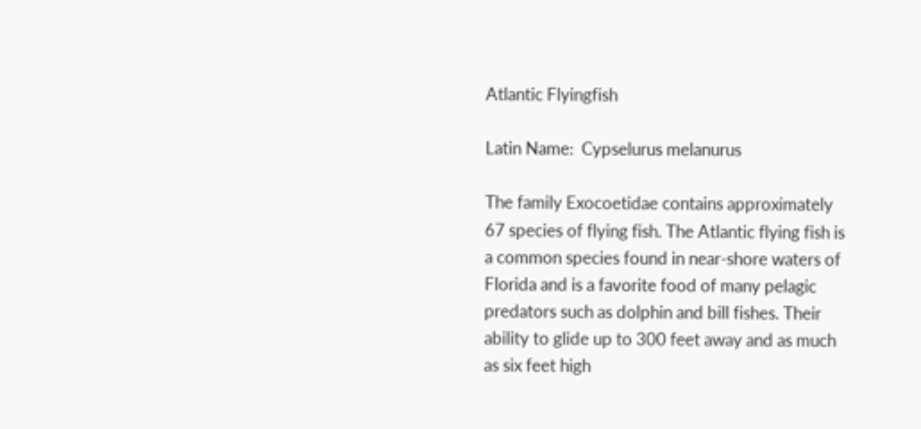Atlantic Flyingfish

Latin Name:  Cypselurus melanurus

The family Exocoetidae contains approximately 67 species of flying fish. The Atlantic flying fish is a common species found in near-shore waters of Florida and is a favorite food of many pelagic predators such as dolphin and bill fishes. Their ability to glide up to 300 feet away and as much as six feet high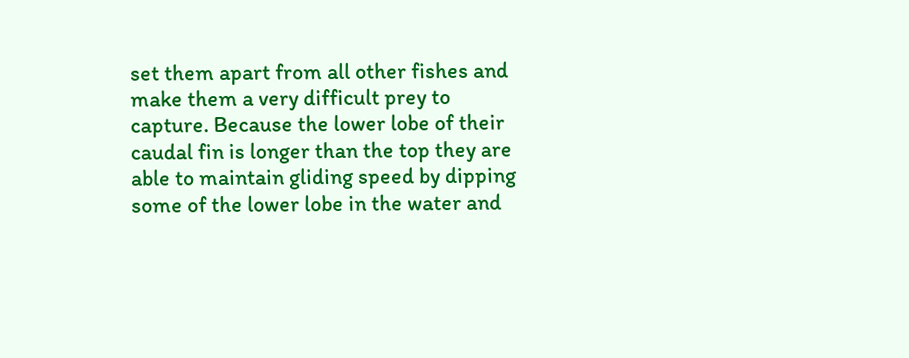set them apart from all other fishes and make them a very difficult prey to capture. Because the lower lobe of their caudal fin is longer than the top they are able to maintain gliding speed by dipping some of the lower lobe in the water and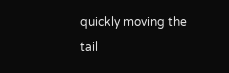quickly moving the tail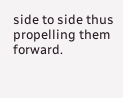side to side thus propelling them forward.